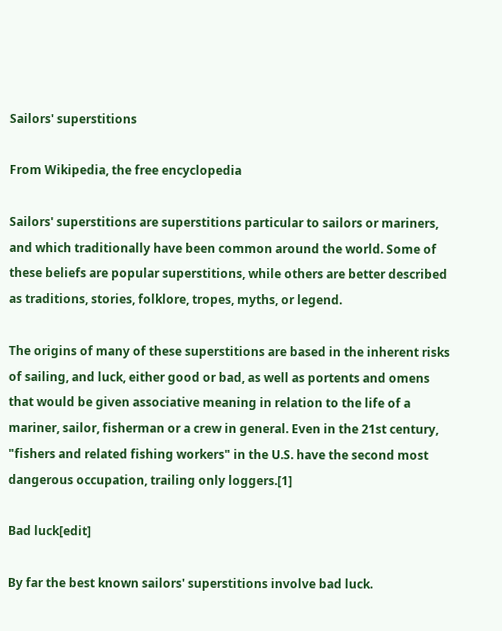Sailors' superstitions

From Wikipedia, the free encyclopedia

Sailors' superstitions are superstitions particular to sailors or mariners, and which traditionally have been common around the world. Some of these beliefs are popular superstitions, while others are better described as traditions, stories, folklore, tropes, myths, or legend.

The origins of many of these superstitions are based in the inherent risks of sailing, and luck, either good or bad, as well as portents and omens that would be given associative meaning in relation to the life of a mariner, sailor, fisherman or a crew in general. Even in the 21st century, "fishers and related fishing workers" in the U.S. have the second most dangerous occupation, trailing only loggers.[1]

Bad luck[edit]

By far the best known sailors' superstitions involve bad luck.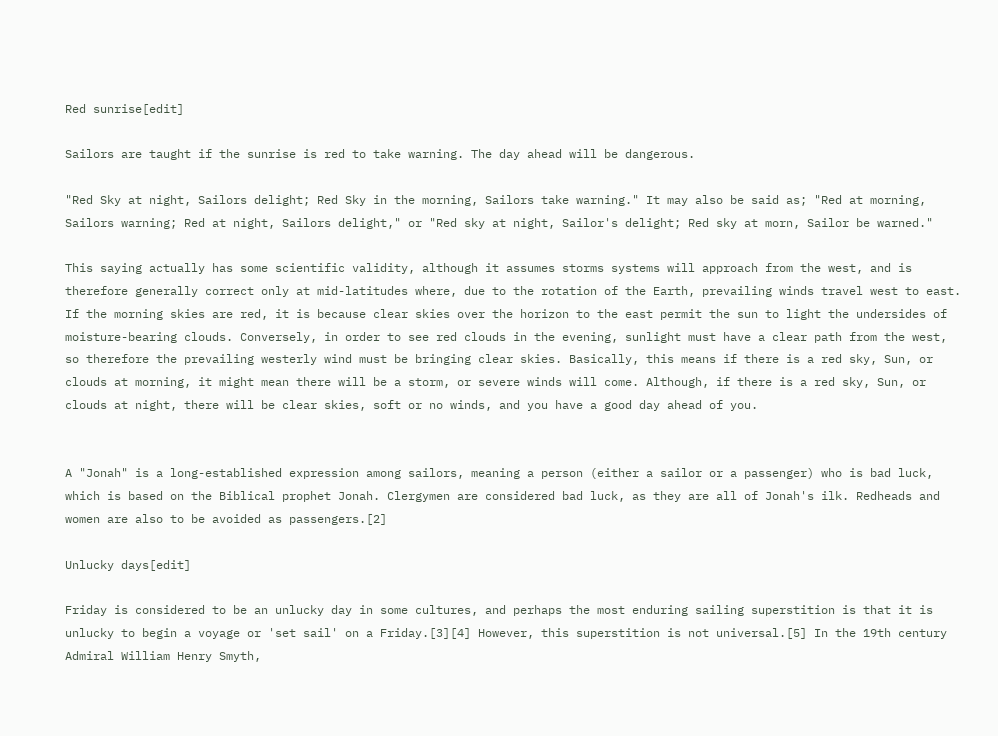Red sunrise[edit]

Sailors are taught if the sunrise is red to take warning. The day ahead will be dangerous.

"Red Sky at night, Sailors delight; Red Sky in the morning, Sailors take warning." It may also be said as; "Red at morning, Sailors warning; Red at night, Sailors delight," or "Red sky at night, Sailor's delight; Red sky at morn, Sailor be warned."

This saying actually has some scientific validity, although it assumes storms systems will approach from the west, and is therefore generally correct only at mid-latitudes where, due to the rotation of the Earth, prevailing winds travel west to east. If the morning skies are red, it is because clear skies over the horizon to the east permit the sun to light the undersides of moisture-bearing clouds. Conversely, in order to see red clouds in the evening, sunlight must have a clear path from the west, so therefore the prevailing westerly wind must be bringing clear skies. Basically, this means if there is a red sky, Sun, or clouds at morning, it might mean there will be a storm, or severe winds will come. Although, if there is a red sky, Sun, or clouds at night, there will be clear skies, soft or no winds, and you have a good day ahead of you.


A "Jonah" is a long-established expression among sailors, meaning a person (either a sailor or a passenger) who is bad luck, which is based on the Biblical prophet Jonah. Clergymen are considered bad luck, as they are all of Jonah's ilk. Redheads and women are also to be avoided as passengers.[2]

Unlucky days[edit]

Friday is considered to be an unlucky day in some cultures, and perhaps the most enduring sailing superstition is that it is unlucky to begin a voyage or 'set sail' on a Friday.[3][4] However, this superstition is not universal.[5] In the 19th century Admiral William Henry Smyth,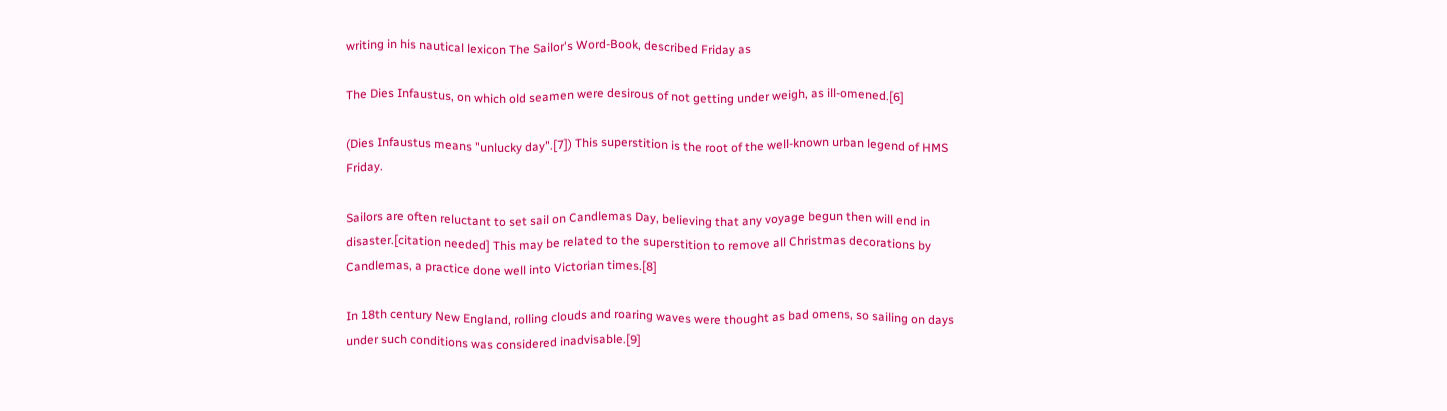writing in his nautical lexicon The Sailor's Word-Book, described Friday as

The Dies Infaustus, on which old seamen were desirous of not getting under weigh, as ill-omened.[6]

(Dies Infaustus means "unlucky day".[7]) This superstition is the root of the well-known urban legend of HMS Friday.

Sailors are often reluctant to set sail on Candlemas Day, believing that any voyage begun then will end in disaster.[citation needed] This may be related to the superstition to remove all Christmas decorations by Candlemas, a practice done well into Victorian times.[8]

In 18th century New England, rolling clouds and roaring waves were thought as bad omens, so sailing on days under such conditions was considered inadvisable.[9]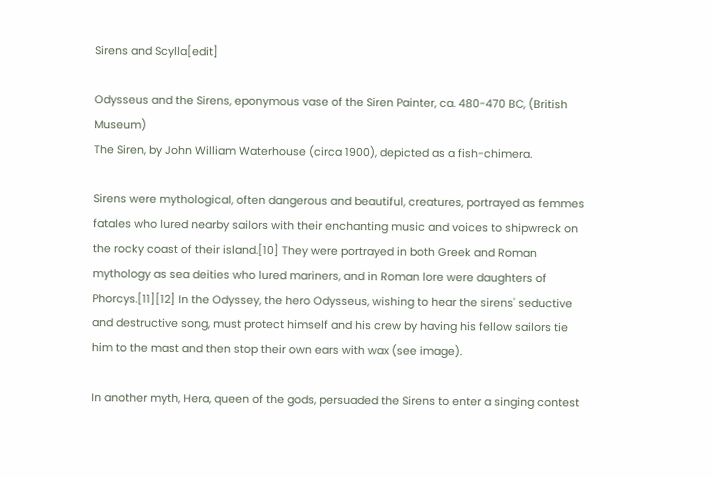Sirens and Scylla[edit]

Odysseus and the Sirens, eponymous vase of the Siren Painter, ca. 480-470 BC, (British Museum)
The Siren, by John William Waterhouse (circa 1900), depicted as a fish-chimera.

Sirens were mythological, often dangerous and beautiful, creatures, portrayed as femmes fatales who lured nearby sailors with their enchanting music and voices to shipwreck on the rocky coast of their island.[10] They were portrayed in both Greek and Roman mythology as sea deities who lured mariners, and in Roman lore were daughters of Phorcys.[11][12] In the Odyssey, the hero Odysseus, wishing to hear the sirens' seductive and destructive song, must protect himself and his crew by having his fellow sailors tie him to the mast and then stop their own ears with wax (see image).

In another myth, Hera, queen of the gods, persuaded the Sirens to enter a singing contest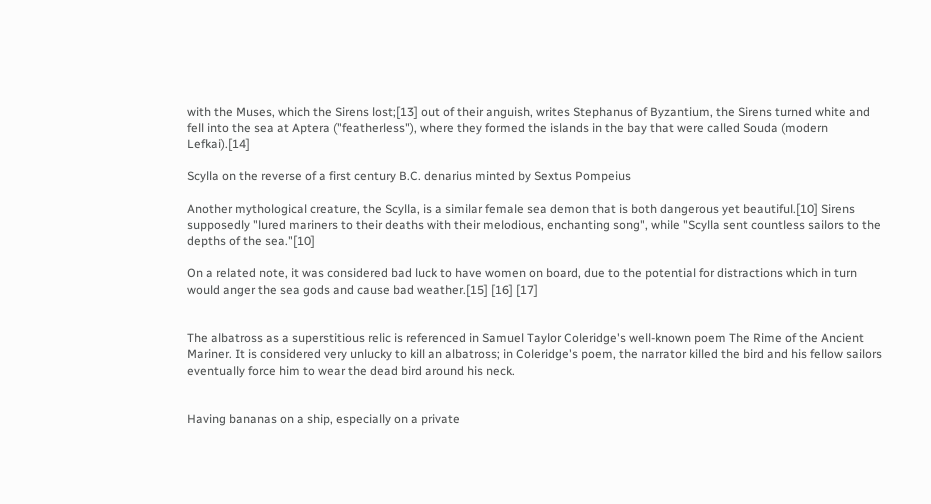with the Muses, which the Sirens lost;[13] out of their anguish, writes Stephanus of Byzantium, the Sirens turned white and fell into the sea at Aptera ("featherless"), where they formed the islands in the bay that were called Souda (modern Lefkai).[14]

Scylla on the reverse of a first century B.C. denarius minted by Sextus Pompeius

Another mythological creature, the Scylla, is a similar female sea demon that is both dangerous yet beautiful.[10] Sirens supposedly "lured mariners to their deaths with their melodious, enchanting song", while "Scylla sent countless sailors to the depths of the sea."[10]

On a related note, it was considered bad luck to have women on board, due to the potential for distractions which in turn would anger the sea gods and cause bad weather.[15] [16] [17]


The albatross as a superstitious relic is referenced in Samuel Taylor Coleridge's well-known poem The Rime of the Ancient Mariner. It is considered very unlucky to kill an albatross; in Coleridge's poem, the narrator killed the bird and his fellow sailors eventually force him to wear the dead bird around his neck.


Having bananas on a ship, especially on a private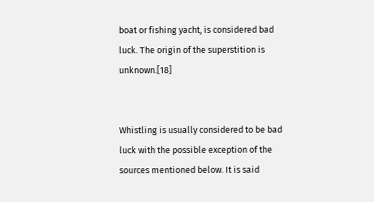boat or fishing yacht, is considered bad luck. The origin of the superstition is unknown.[18]


Whistling is usually considered to be bad luck with the possible exception of the sources mentioned below. It is said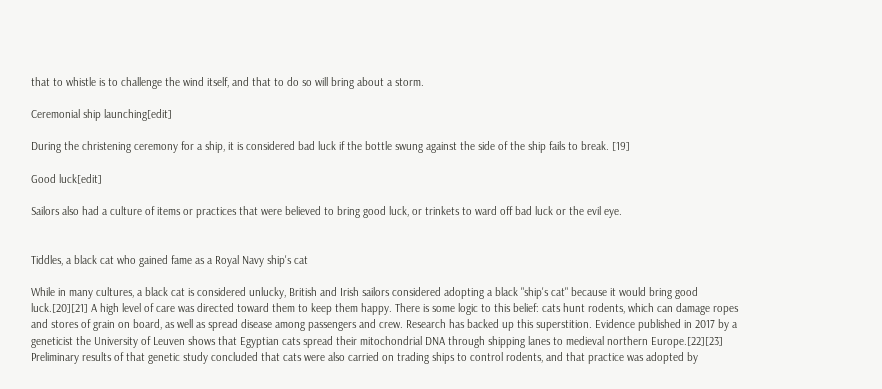that to whistle is to challenge the wind itself, and that to do so will bring about a storm.

Ceremonial ship launching[edit]

During the christening ceremony for a ship, it is considered bad luck if the bottle swung against the side of the ship fails to break. [19]

Good luck[edit]

Sailors also had a culture of items or practices that were believed to bring good luck, or trinkets to ward off bad luck or the evil eye.


Tiddles, a black cat who gained fame as a Royal Navy ship's cat

While in many cultures, a black cat is considered unlucky, British and Irish sailors considered adopting a black "ship's cat" because it would bring good luck.[20][21] A high level of care was directed toward them to keep them happy. There is some logic to this belief: cats hunt rodents, which can damage ropes and stores of grain on board, as well as spread disease among passengers and crew. Research has backed up this superstition. Evidence published in 2017 by a geneticist the University of Leuven shows that Egyptian cats spread their mitochondrial DNA through shipping lanes to medieval northern Europe.[22][23] Preliminary results of that genetic study concluded that cats were also carried on trading ships to control rodents, and that practice was adopted by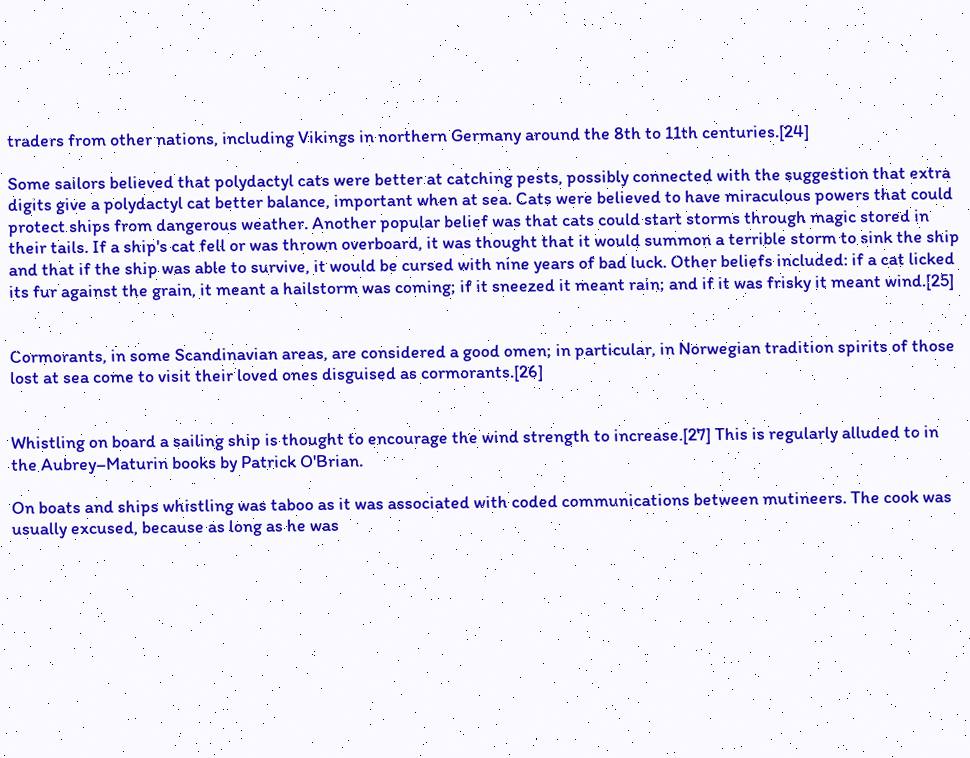traders from other nations, including Vikings in northern Germany around the 8th to 11th centuries.[24]

Some sailors believed that polydactyl cats were better at catching pests, possibly connected with the suggestion that extra digits give a polydactyl cat better balance, important when at sea. Cats were believed to have miraculous powers that could protect ships from dangerous weather. Another popular belief was that cats could start storms through magic stored in their tails. If a ship's cat fell or was thrown overboard, it was thought that it would summon a terrible storm to sink the ship and that if the ship was able to survive, it would be cursed with nine years of bad luck. Other beliefs included: if a cat licked its fur against the grain, it meant a hailstorm was coming; if it sneezed it meant rain; and if it was frisky it meant wind.[25]


Cormorants, in some Scandinavian areas, are considered a good omen; in particular, in Norwegian tradition spirits of those lost at sea come to visit their loved ones disguised as cormorants.[26]


Whistling on board a sailing ship is thought to encourage the wind strength to increase.[27] This is regularly alluded to in the Aubrey–Maturin books by Patrick O'Brian.

On boats and ships whistling was taboo as it was associated with coded communications between mutineers. The cook was usually excused, because as long as he was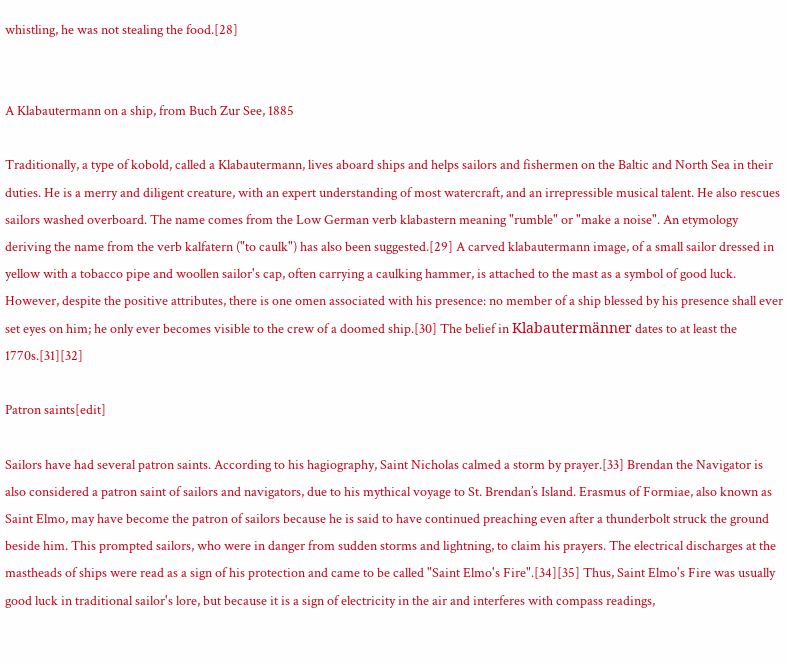whistling, he was not stealing the food.[28]


A Klabautermann on a ship, from Buch Zur See, 1885

Traditionally, a type of kobold, called a Klabautermann, lives aboard ships and helps sailors and fishermen on the Baltic and North Sea in their duties. He is a merry and diligent creature, with an expert understanding of most watercraft, and an irrepressible musical talent. He also rescues sailors washed overboard. The name comes from the Low German verb klabastern meaning "rumble" or "make a noise". An etymology deriving the name from the verb kalfatern ("to caulk") has also been suggested.[29] A carved klabautermann image, of a small sailor dressed in yellow with a tobacco pipe and woollen sailor's cap, often carrying a caulking hammer, is attached to the mast as a symbol of good luck. However, despite the positive attributes, there is one omen associated with his presence: no member of a ship blessed by his presence shall ever set eyes on him; he only ever becomes visible to the crew of a doomed ship.[30] The belief in Klabautermänner dates to at least the 1770s.[31][32]

Patron saints[edit]

Sailors have had several patron saints. According to his hagiography, Saint Nicholas calmed a storm by prayer.[33] Brendan the Navigator is also considered a patron saint of sailors and navigators, due to his mythical voyage to St. Brendan’s Island. Erasmus of Formiae, also known as Saint Elmo, may have become the patron of sailors because he is said to have continued preaching even after a thunderbolt struck the ground beside him. This prompted sailors, who were in danger from sudden storms and lightning, to claim his prayers. The electrical discharges at the mastheads of ships were read as a sign of his protection and came to be called "Saint Elmo's Fire".[34][35] Thus, Saint Elmo's Fire was usually good luck in traditional sailor's lore, but because it is a sign of electricity in the air and interferes with compass readings,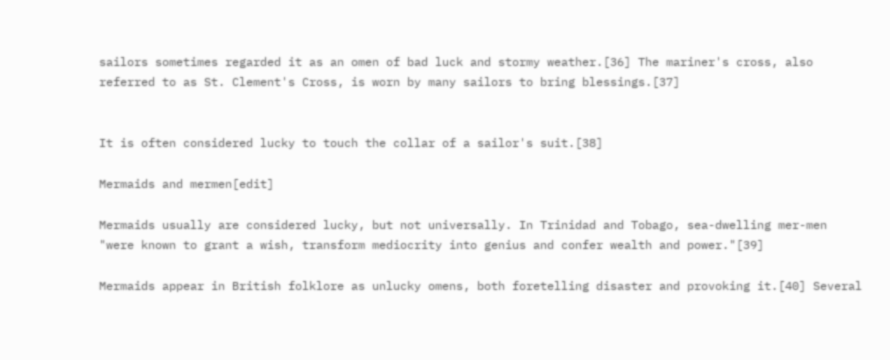sailors sometimes regarded it as an omen of bad luck and stormy weather.[36] The mariner's cross, also referred to as St. Clement's Cross, is worn by many sailors to bring blessings.[37]


It is often considered lucky to touch the collar of a sailor's suit.[38]

Mermaids and mermen[edit]

Mermaids usually are considered lucky, but not universally. In Trinidad and Tobago, sea-dwelling mer-men "were known to grant a wish, transform mediocrity into genius and confer wealth and power."[39]

Mermaids appear in British folklore as unlucky omens, both foretelling disaster and provoking it.[40] Several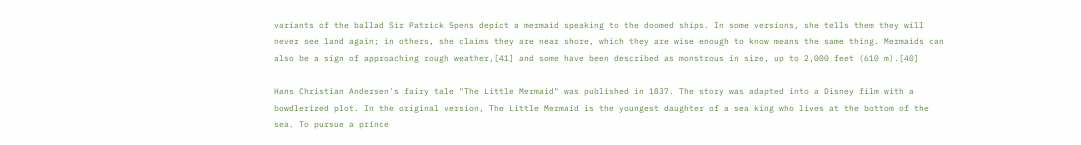variants of the ballad Sir Patrick Spens depict a mermaid speaking to the doomed ships. In some versions, she tells them they will never see land again; in others, she claims they are near shore, which they are wise enough to know means the same thing. Mermaids can also be a sign of approaching rough weather,[41] and some have been described as monstrous in size, up to 2,000 feet (610 m).[40]

Hans Christian Andersen's fairy tale "The Little Mermaid" was published in 1837. The story was adapted into a Disney film with a bowdlerized plot. In the original version, The Little Mermaid is the youngest daughter of a sea king who lives at the bottom of the sea. To pursue a prince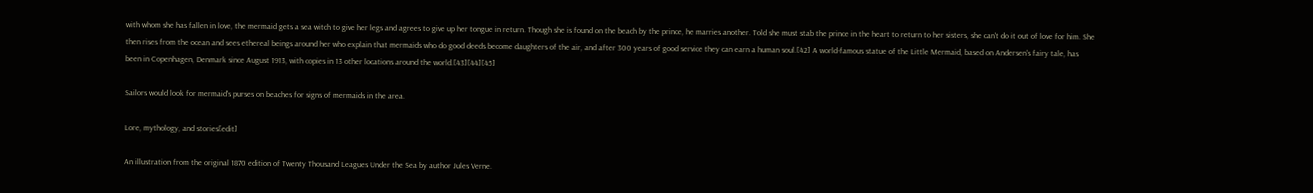with whom she has fallen in love, the mermaid gets a sea witch to give her legs and agrees to give up her tongue in return. Though she is found on the beach by the prince, he marries another. Told she must stab the prince in the heart to return to her sisters, she can't do it out of love for him. She then rises from the ocean and sees ethereal beings around her who explain that mermaids who do good deeds become daughters of the air, and after 300 years of good service they can earn a human soul.[42] A world-famous statue of the Little Mermaid, based on Andersen's fairy tale, has been in Copenhagen, Denmark since August 1913, with copies in 13 other locations around the world.[43][44][45]

Sailors would look for mermaid's purses on beaches for signs of mermaids in the area.

Lore, mythology, and stories[edit]

An illustration from the original 1870 edition of Twenty Thousand Leagues Under the Sea by author Jules Verne.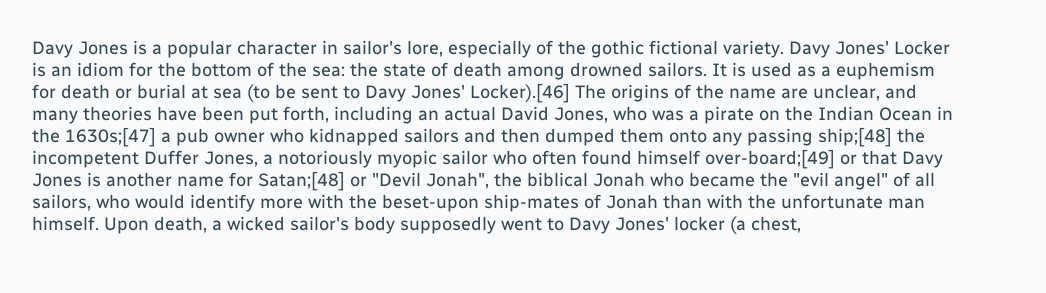Davy Jones is a popular character in sailor's lore, especially of the gothic fictional variety. Davy Jones' Locker is an idiom for the bottom of the sea: the state of death among drowned sailors. It is used as a euphemism for death or burial at sea (to be sent to Davy Jones' Locker).[46] The origins of the name are unclear, and many theories have been put forth, including an actual David Jones, who was a pirate on the Indian Ocean in the 1630s;[47] a pub owner who kidnapped sailors and then dumped them onto any passing ship;[48] the incompetent Duffer Jones, a notoriously myopic sailor who often found himself over-board;[49] or that Davy Jones is another name for Satan;[48] or "Devil Jonah", the biblical Jonah who became the "evil angel" of all sailors, who would identify more with the beset-upon ship-mates of Jonah than with the unfortunate man himself. Upon death, a wicked sailor's body supposedly went to Davy Jones' locker (a chest,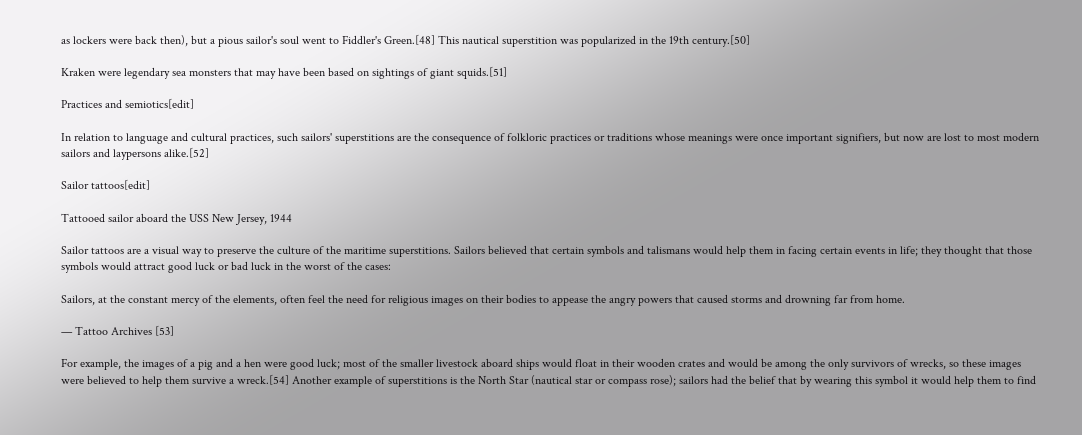as lockers were back then), but a pious sailor's soul went to Fiddler's Green.[48] This nautical superstition was popularized in the 19th century.[50]

Kraken were legendary sea monsters that may have been based on sightings of giant squids.[51]

Practices and semiotics[edit]

In relation to language and cultural practices, such sailors' superstitions are the consequence of folkloric practices or traditions whose meanings were once important signifiers, but now are lost to most modern sailors and laypersons alike.[52]

Sailor tattoos[edit]

Tattooed sailor aboard the USS New Jersey, 1944

Sailor tattoos are a visual way to preserve the culture of the maritime superstitions. Sailors believed that certain symbols and talismans would help them in facing certain events in life; they thought that those symbols would attract good luck or bad luck in the worst of the cases:

Sailors, at the constant mercy of the elements, often feel the need for religious images on their bodies to appease the angry powers that caused storms and drowning far from home.

— Tattoo Archives [53]

For example, the images of a pig and a hen were good luck; most of the smaller livestock aboard ships would float in their wooden crates and would be among the only survivors of wrecks, so these images were believed to help them survive a wreck.[54] Another example of superstitions is the North Star (nautical star or compass rose); sailors had the belief that by wearing this symbol it would help them to find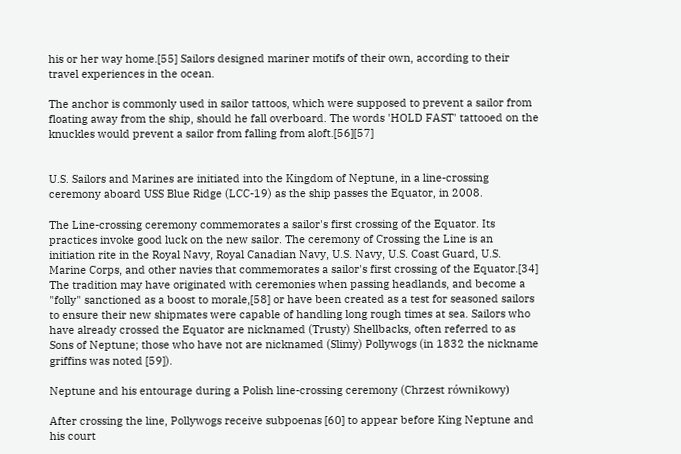his or her way home.[55] Sailors designed mariner motifs of their own, according to their travel experiences in the ocean.

The anchor is commonly used in sailor tattoos, which were supposed to prevent a sailor from floating away from the ship, should he fall overboard. The words 'HOLD FAST' tattooed on the knuckles would prevent a sailor from falling from aloft.[56][57]


U.S. Sailors and Marines are initiated into the Kingdom of Neptune, in a line-crossing ceremony aboard USS Blue Ridge (LCC-19) as the ship passes the Equator, in 2008.

The Line-crossing ceremony commemorates a sailor's first crossing of the Equator. Its practices invoke good luck on the new sailor. The ceremony of Crossing the Line is an initiation rite in the Royal Navy, Royal Canadian Navy, U.S. Navy, U.S. Coast Guard, U.S. Marine Corps, and other navies that commemorates a sailor's first crossing of the Equator.[34] The tradition may have originated with ceremonies when passing headlands, and become a "folly" sanctioned as a boost to morale,[58] or have been created as a test for seasoned sailors to ensure their new shipmates were capable of handling long rough times at sea. Sailors who have already crossed the Equator are nicknamed (Trusty) Shellbacks, often referred to as Sons of Neptune; those who have not are nicknamed (Slimy) Pollywogs (in 1832 the nickname griffins was noted [59]).

Neptune and his entourage during a Polish line-crossing ceremony (Chrzest równikowy)

After crossing the line, Pollywogs receive subpoenas [60] to appear before King Neptune and his court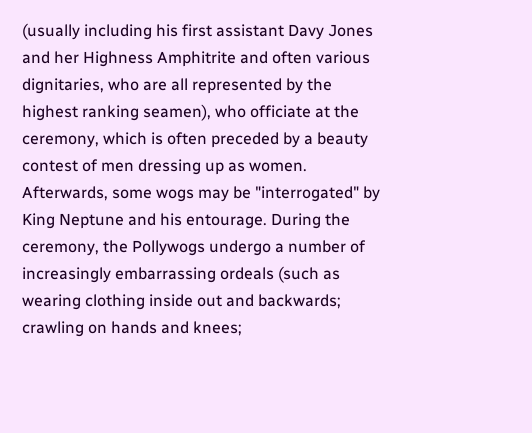(usually including his first assistant Davy Jones and her Highness Amphitrite and often various dignitaries, who are all represented by the highest ranking seamen), who officiate at the ceremony, which is often preceded by a beauty contest of men dressing up as women. Afterwards, some wogs may be "interrogated" by King Neptune and his entourage. During the ceremony, the Pollywogs undergo a number of increasingly embarrassing ordeals (such as wearing clothing inside out and backwards; crawling on hands and knees;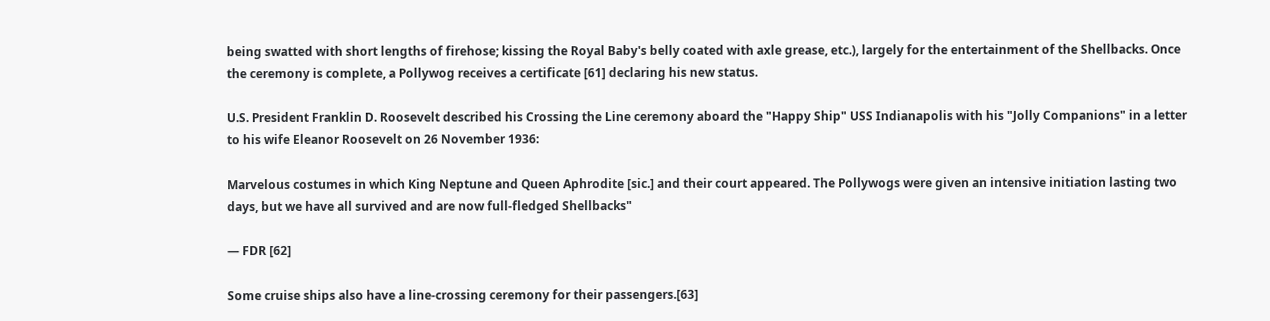being swatted with short lengths of firehose; kissing the Royal Baby's belly coated with axle grease, etc.), largely for the entertainment of the Shellbacks. Once the ceremony is complete, a Pollywog receives a certificate [61] declaring his new status.

U.S. President Franklin D. Roosevelt described his Crossing the Line ceremony aboard the "Happy Ship" USS Indianapolis with his "Jolly Companions" in a letter to his wife Eleanor Roosevelt on 26 November 1936:

Marvelous costumes in which King Neptune and Queen Aphrodite [sic.] and their court appeared. The Pollywogs were given an intensive initiation lasting two days, but we have all survived and are now full-fledged Shellbacks"

— FDR [62]

Some cruise ships also have a line-crossing ceremony for their passengers.[63]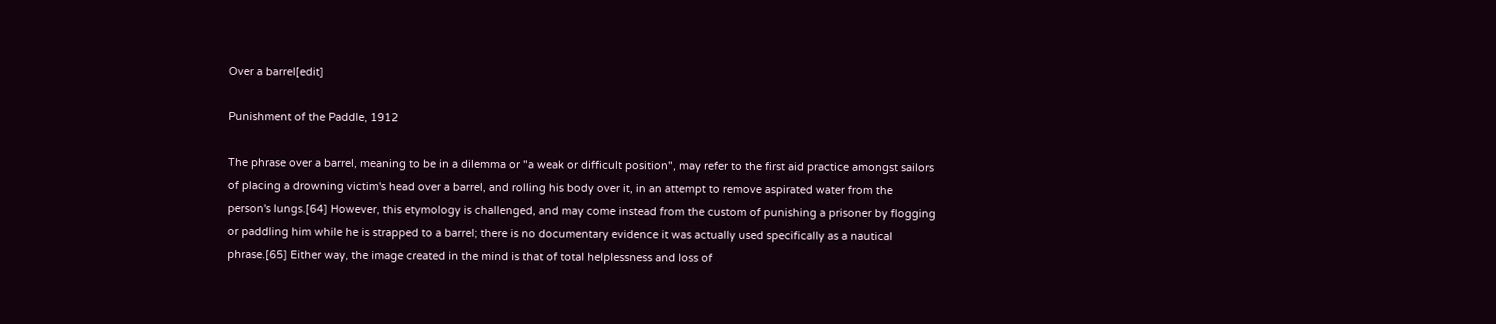Over a barrel[edit]

Punishment of the Paddle, 1912

The phrase over a barrel, meaning to be in a dilemma or "a weak or difficult position", may refer to the first aid practice amongst sailors of placing a drowning victim's head over a barrel, and rolling his body over it, in an attempt to remove aspirated water from the person's lungs.[64] However, this etymology is challenged, and may come instead from the custom of punishing a prisoner by flogging or paddling him while he is strapped to a barrel; there is no documentary evidence it was actually used specifically as a nautical phrase.[65] Either way, the image created in the mind is that of total helplessness and loss of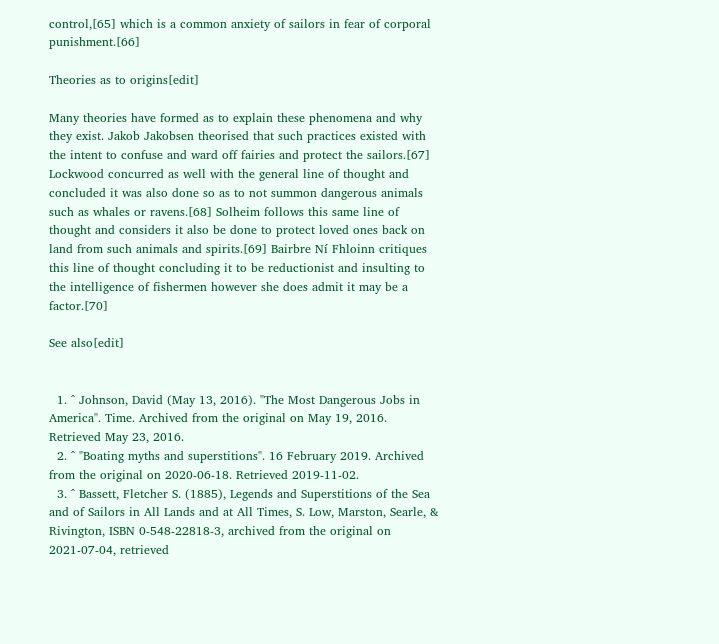control,[65] which is a common anxiety of sailors in fear of corporal punishment.[66]

Theories as to origins[edit]

Many theories have formed as to explain these phenomena and why they exist. Jakob Jakobsen theorised that such practices existed with the intent to confuse and ward off fairies and protect the sailors.[67] Lockwood concurred as well with the general line of thought and concluded it was also done so as to not summon dangerous animals such as whales or ravens.[68] Solheim follows this same line of thought and considers it also be done to protect loved ones back on land from such animals and spirits.[69] Bairbre Ní Fhloinn critiques this line of thought concluding it to be reductionist and insulting to the intelligence of fishermen however she does admit it may be a factor.[70]

See also[edit]


  1. ^ Johnson, David (May 13, 2016). "The Most Dangerous Jobs in America". Time. Archived from the original on May 19, 2016. Retrieved May 23, 2016.
  2. ^ "Boating myths and superstitions". 16 February 2019. Archived from the original on 2020-06-18. Retrieved 2019-11-02.
  3. ^ Bassett, Fletcher S. (1885), Legends and Superstitions of the Sea and of Sailors in All Lands and at All Times, S. Low, Marston, Searle, & Rivington, ISBN 0-548-22818-3, archived from the original on 2021-07-04, retrieved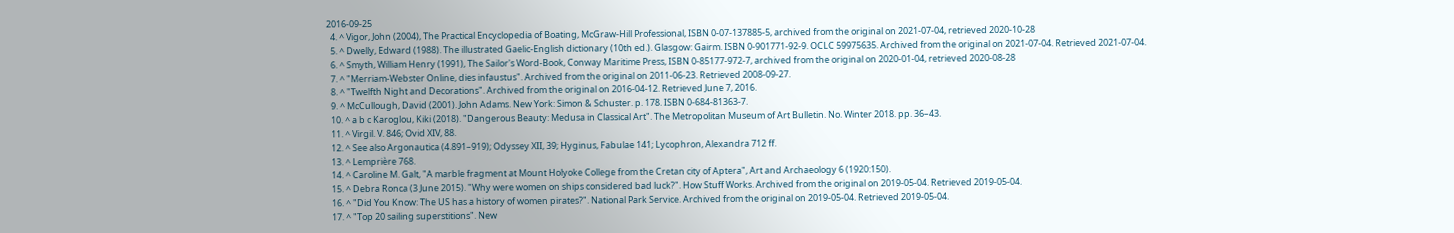2016-09-25
  4. ^ Vigor, John (2004), The Practical Encyclopedia of Boating, McGraw-Hill Professional, ISBN 0-07-137885-5, archived from the original on 2021-07-04, retrieved 2020-10-28
  5. ^ Dwelly, Edward (1988). The illustrated Gaelic-English dictionary (10th ed.). Glasgow: Gairm. ISBN 0-901771-92-9. OCLC 59975635. Archived from the original on 2021-07-04. Retrieved 2021-07-04.
  6. ^ Smyth, William Henry (1991), The Sailor's Word-Book, Conway Maritime Press, ISBN 0-85177-972-7, archived from the original on 2020-01-04, retrieved 2020-08-28
  7. ^ "Merriam-Webster Online, dies infaustus". Archived from the original on 2011-06-23. Retrieved 2008-09-27.
  8. ^ "Twelfth Night and Decorations". Archived from the original on 2016-04-12. Retrieved June 7, 2016.
  9. ^ McCullough, David (2001). John Adams. New York: Simon & Schuster. p. 178. ISBN 0-684-81363-7.
  10. ^ a b c Karoglou, Kiki (2018). "Dangerous Beauty: Medusa in Classical Art". The Metropolitan Museum of Art Bulletin. No. Winter 2018. pp. 36–43.
  11. ^ Virgil. V. 846; Ovid XIV, 88.
  12. ^ See also Argonautica (4.891–919); Odyssey XII, 39; Hyginus, Fabulae 141; Lycophron, Alexandra 712 ff.
  13. ^ Lemprière 768.
  14. ^ Caroline M. Galt, "A marble fragment at Mount Holyoke College from the Cretan city of Aptera", Art and Archaeology 6 (1920:150).
  15. ^ Debra Ronca (3 June 2015). "Why were women on ships considered bad luck?". How Stuff Works. Archived from the original on 2019-05-04. Retrieved 2019-05-04.
  16. ^ "Did You Know: The US has a history of women pirates?". National Park Service. Archived from the original on 2019-05-04. Retrieved 2019-05-04.
  17. ^ "Top 20 sailing superstitions". New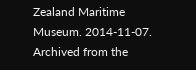Zealand Maritime Museum. 2014-11-07. Archived from the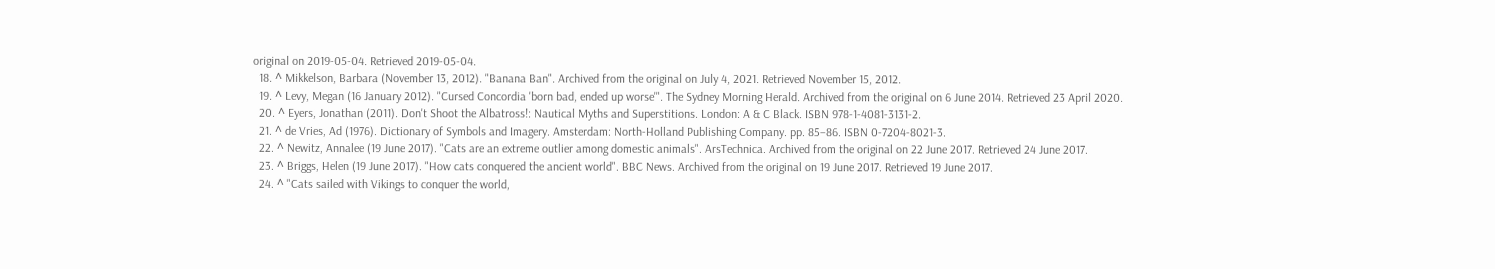original on 2019-05-04. Retrieved 2019-05-04.
  18. ^ Mikkelson, Barbara (November 13, 2012). "Banana Ban". Archived from the original on July 4, 2021. Retrieved November 15, 2012.
  19. ^ Levy, Megan (16 January 2012). "Cursed Concordia 'born bad, ended up worse'". The Sydney Morning Herald. Archived from the original on 6 June 2014. Retrieved 23 April 2020.
  20. ^ Eyers, Jonathan (2011). Don't Shoot the Albatross!: Nautical Myths and Superstitions. London: A & C Black. ISBN 978-1-4081-3131-2.
  21. ^ de Vries, Ad (1976). Dictionary of Symbols and Imagery. Amsterdam: North-Holland Publishing Company. pp. 85–86. ISBN 0-7204-8021-3.
  22. ^ Newitz, Annalee (19 June 2017). "Cats are an extreme outlier among domestic animals". ArsTechnica. Archived from the original on 22 June 2017. Retrieved 24 June 2017.
  23. ^ Briggs, Helen (19 June 2017). "How cats conquered the ancient world". BBC News. Archived from the original on 19 June 2017. Retrieved 19 June 2017.
  24. ^ "Cats sailed with Vikings to conquer the world,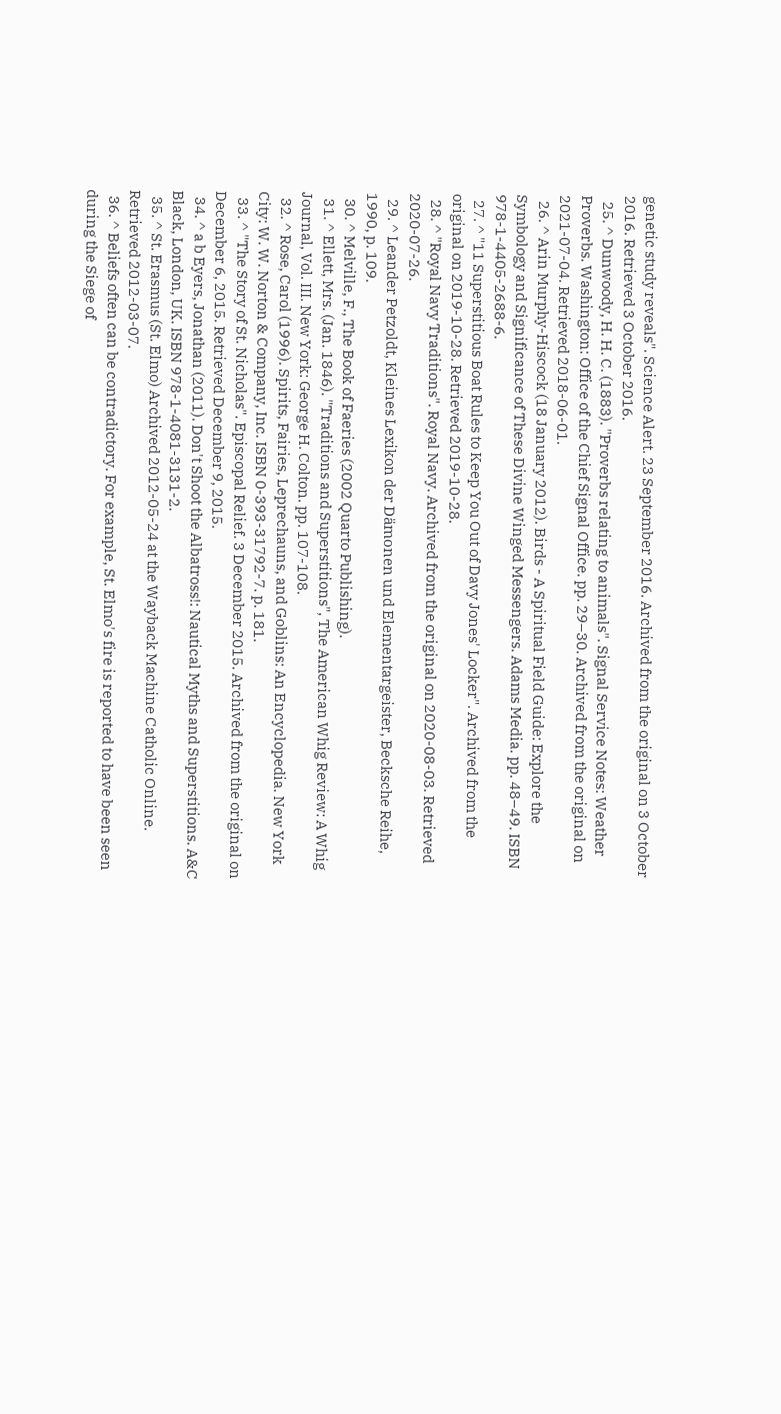genetic study reveals". Science Alert. 23 September 2016. Archived from the original on 3 October 2016. Retrieved 3 October 2016.
  25. ^ Dunwoody, H. H. C. (1883). "Proverbs relating to animals". Signal Service Notes: Weather Proverbs. Washington: Office of the Chief Signal Office. pp. 29–30. Archived from the original on 2021-07-04. Retrieved 2018-06-01.
  26. ^ Arin Murphy-Hiscock (18 January 2012). Birds - A Spiritual Field Guide: Explore the Symbology and Significance of These Divine Winged Messengers. Adams Media. pp. 48–49. ISBN 978-1-4405-2688-6.
  27. ^ "11 Superstitious Boat Rules to Keep You Out of Davy Jones' Locker". Archived from the original on 2019-10-28. Retrieved 2019-10-28.
  28. ^ "Royal Navy Traditions". Royal Navy. Archived from the original on 2020-08-03. Retrieved 2020-07-26.
  29. ^ Leander Petzoldt, Kleines Lexikon der Dämonen und Elementargeister, Becksche Reihe, 1990, p. 109.
  30. ^ Melville, F., The Book of Faeries (2002 Quarto Publishing).
  31. ^ Ellett, Mrs. (Jan. 1846). "Traditions and Superstitions", The American Whig Review: A Whig Journal, Vol. III. New York: George H. Colton. pp. 107-108.
  32. ^ Rose, Carol (1996). Spirits, Fairies, Leprechauns, and Goblins: An Encyclopedia. New York City: W. W. Norton & Company, Inc. ISBN 0-393-31792-7. p. 181.
  33. ^ "The Story of St. Nicholas". Episcopal Relief. 3 December 2015. Archived from the original on December 6, 2015. Retrieved December 9, 2015.
  34. ^ a b Eyers, Jonathan (2011). Don't Shoot the Albatross!: Nautical Myths and Superstitions. A&C Black, London, UK. ISBN 978-1-4081-3131-2.
  35. ^ St. Erasmus (St. Elmo) Archived 2012-05-24 at the Wayback Machine Catholic Online. Retrieved 2012-03-07.
  36. ^ Beliefs often can be contradictory. For example, St. Elmo's fire is reported to have been seen during the Siege of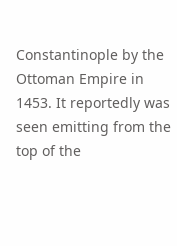Constantinople by the Ottoman Empire in 1453. It reportedly was seen emitting from the top of the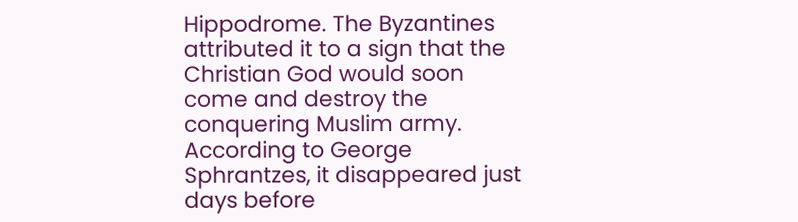Hippodrome. The Byzantines attributed it to a sign that the Christian God would soon come and destroy the conquering Muslim army. According to George Sphrantzes, it disappeared just days before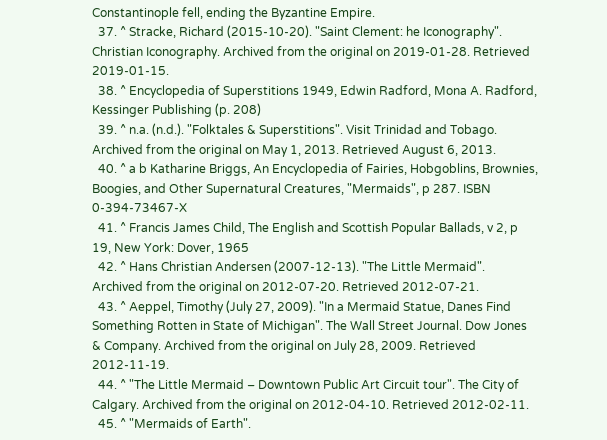Constantinople fell, ending the Byzantine Empire.
  37. ^ Stracke, Richard (2015-10-20). "Saint Clement: he Iconography". Christian Iconography. Archived from the original on 2019-01-28. Retrieved 2019-01-15.
  38. ^ Encyclopedia of Superstitions 1949, Edwin Radford, Mona A. Radford, Kessinger Publishing (p. 208)
  39. ^ n.a. (n.d.). "Folktales & Superstitions". Visit Trinidad and Tobago. Archived from the original on May 1, 2013. Retrieved August 6, 2013.
  40. ^ a b Katharine Briggs, An Encyclopedia of Fairies, Hobgoblins, Brownies, Boogies, and Other Supernatural Creatures, "Mermaids", p 287. ISBN 0-394-73467-X
  41. ^ Francis James Child, The English and Scottish Popular Ballads, v 2, p 19, New York: Dover, 1965
  42. ^ Hans Christian Andersen (2007-12-13). "The Little Mermaid". Archived from the original on 2012-07-20. Retrieved 2012-07-21.
  43. ^ Aeppel, Timothy (July 27, 2009). "In a Mermaid Statue, Danes Find Something Rotten in State of Michigan". The Wall Street Journal. Dow Jones & Company. Archived from the original on July 28, 2009. Retrieved 2012-11-19.
  44. ^ "The Little Mermaid – Downtown Public Art Circuit tour". The City of Calgary. Archived from the original on 2012-04-10. Retrieved 2012-02-11.
  45. ^ "Mermaids of Earth".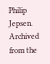Philip Jepsen. Archived from the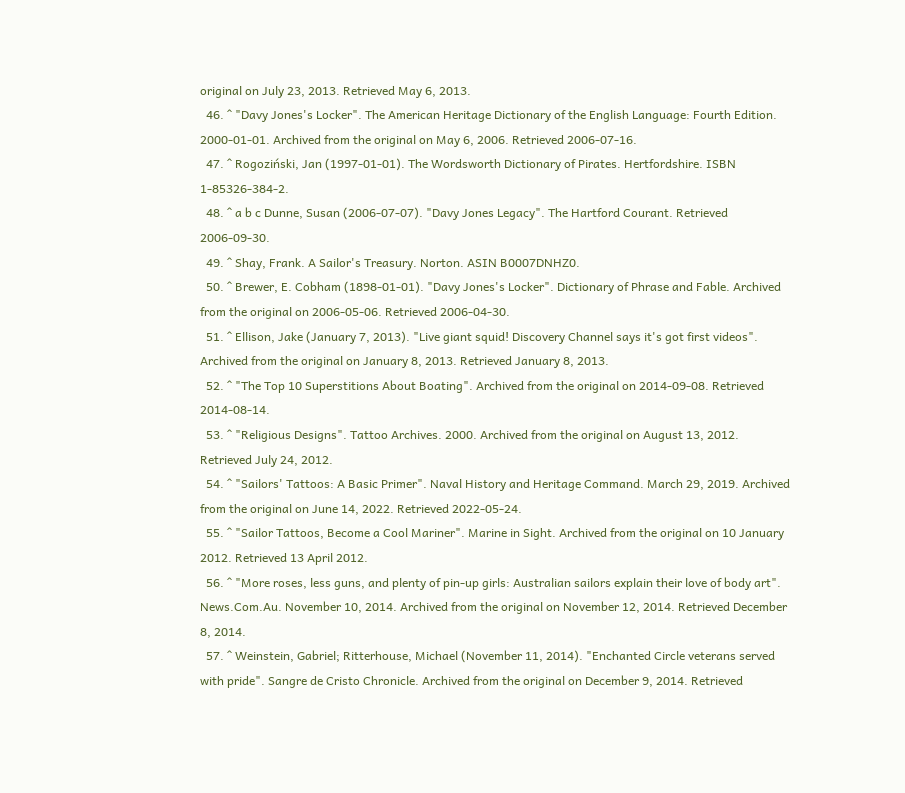original on July 23, 2013. Retrieved May 6, 2013.
  46. ^ "Davy Jones's Locker". The American Heritage Dictionary of the English Language: Fourth Edition. 2000-01-01. Archived from the original on May 6, 2006. Retrieved 2006-07-16.
  47. ^ Rogoziński, Jan (1997-01-01). The Wordsworth Dictionary of Pirates. Hertfordshire. ISBN 1-85326-384-2.
  48. ^ a b c Dunne, Susan (2006-07-07). "Davy Jones Legacy". The Hartford Courant. Retrieved 2006-09-30.
  49. ^ Shay, Frank. A Sailor's Treasury. Norton. ASIN B0007DNHZ0.
  50. ^ Brewer, E. Cobham (1898-01-01). "Davy Jones's Locker". Dictionary of Phrase and Fable. Archived from the original on 2006-05-06. Retrieved 2006-04-30.
  51. ^ Ellison, Jake (January 7, 2013). "Live giant squid! Discovery Channel says it's got first videos". Archived from the original on January 8, 2013. Retrieved January 8, 2013.
  52. ^ "The Top 10 Superstitions About Boating". Archived from the original on 2014-09-08. Retrieved 2014-08-14.
  53. ^ "Religious Designs". Tattoo Archives. 2000. Archived from the original on August 13, 2012. Retrieved July 24, 2012.
  54. ^ "Sailors' Tattoos: A Basic Primer". Naval History and Heritage Command. March 29, 2019. Archived from the original on June 14, 2022. Retrieved 2022-05-24.
  55. ^ "Sailor Tattoos, Become a Cool Mariner". Marine in Sight. Archived from the original on 10 January 2012. Retrieved 13 April 2012.
  56. ^ "More roses, less guns, and plenty of pin-up girls: Australian sailors explain their love of body art". News.Com.Au. November 10, 2014. Archived from the original on November 12, 2014. Retrieved December 8, 2014.
  57. ^ Weinstein, Gabriel; Ritterhouse, Michael (November 11, 2014). "Enchanted Circle veterans served with pride". Sangre de Cristo Chronicle. Archived from the original on December 9, 2014. Retrieved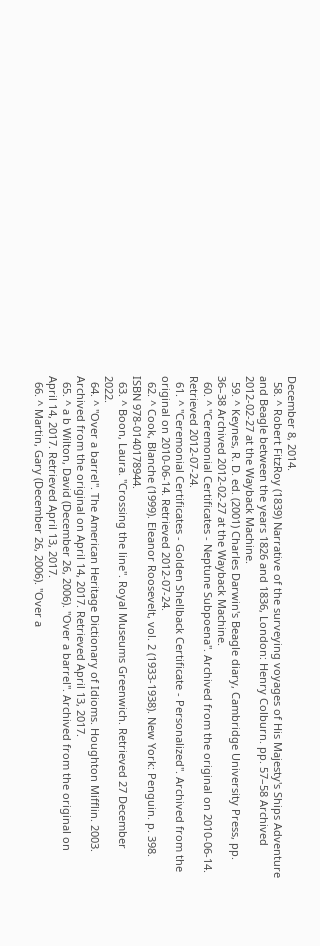December 8, 2014.
  58. ^ Robert FitzRoy (1839) Narrative of the surveying voyages of His Majesty's Ships Adventure and Beagle between the years 1826 and 1836, London: Henry Colburn. pp. 57–58 Archived 2012-02-27 at the Wayback Machine.
  59. ^ Keynes, R. D. ed. (2001) Charles Darwin's Beagle diary, Cambridge University Press, pp. 36–38 Archived 2012-02-27 at the Wayback Machine.
  60. ^ "Ceremonial Certificates - Neptune Subpoena". Archived from the original on 2010-06-14. Retrieved 2012-07-24.
  61. ^ "Ceremonial Certificates - Golden Shellback Certificate - Personalized". Archived from the original on 2010-06-14. Retrieved 2012-07-24.
  62. ^ Cook, Blanche (1999). Eleanor Roosevelt, vol. 2 (1933-1938). New York: Penguin. p. 398. ISBN 978-0140178944.
  63. ^ Boon, Laura. "Crossing the line". Royal Museums Greenwich. Retrieved 27 December 2022.
  64. ^ "Over a barrel". The American Heritage Dictionary of Idioms. Houghton Mifflin. 2003. Archived from the original on April 14, 2017. Retrieved April 13, 2017.
  65. ^ a b Wilton, David (December 26, 2006). "Over a barrel". Archived from the original on April 14, 2017. Retrieved April 13, 2017.
  66. ^ Martin, Gary (December 26, 2006). "Over a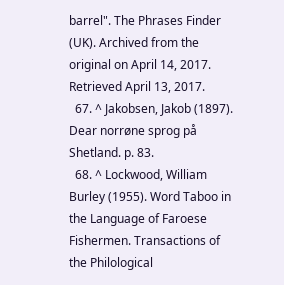barrel". The Phrases Finder (UK). Archived from the original on April 14, 2017. Retrieved April 13, 2017.
  67. ^ Jakobsen, Jakob (1897). Dear norrøne sprog på Shetland. p. 83.
  68. ^ Lockwood, William Burley (1955). Word Taboo in the Language of Faroese Fishermen. Transactions of the Philological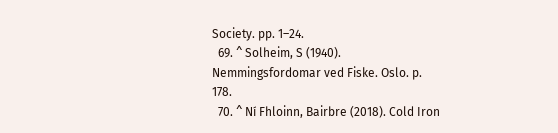Society. pp. 1–24.
  69. ^ Solheim, S (1940). Nemmingsfordomar ved Fiske. Oslo. p. 178.
  70. ^ Ní Fhloinn, Bairbre (2018). Cold Iron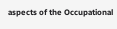aspects of the Occupational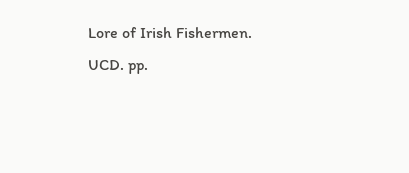Lore of Irish Fishermen. UCD. pp.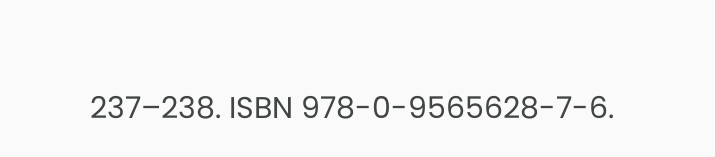237–238. ISBN 978-0-9565628-7-6.